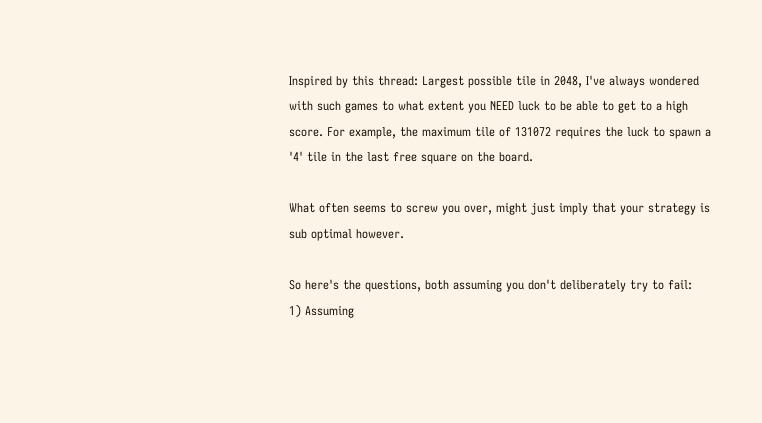Inspired by this thread: Largest possible tile in 2048, I've always wondered with such games to what extent you NEED luck to be able to get to a high score. For example, the maximum tile of 131072 requires the luck to spawn a '4' tile in the last free square on the board.

What often seems to screw you over, might just imply that your strategy is sub optimal however.

So here's the questions, both assuming you don't deliberately try to fail:
1) Assuming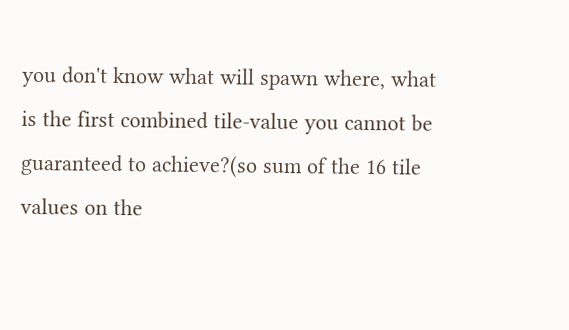you don't know what will spawn where, what is the first combined tile-value you cannot be guaranteed to achieve?(so sum of the 16 tile values on the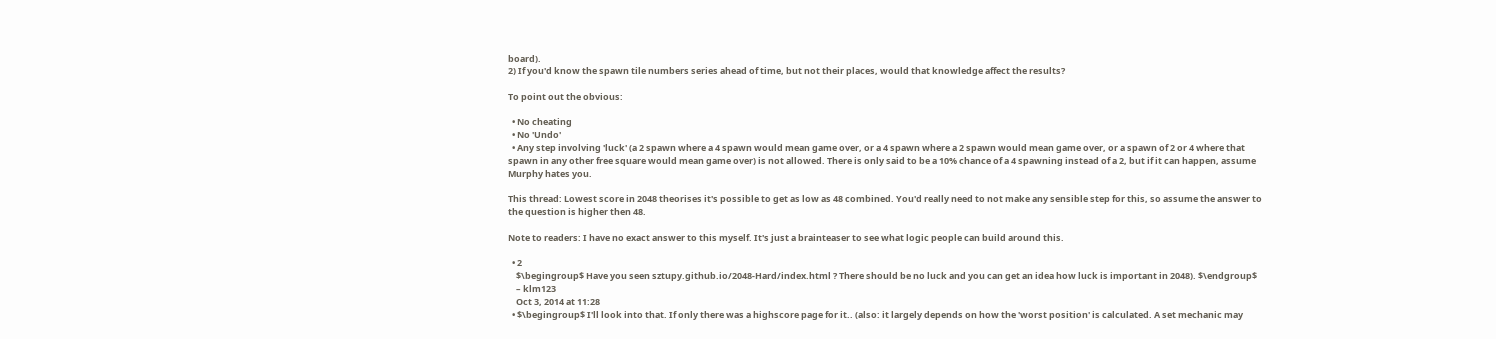board).
2) If you'd know the spawn tile numbers series ahead of time, but not their places, would that knowledge affect the results?

To point out the obvious:

  • No cheating
  • No 'Undo'
  • Any step involving 'luck' (a 2 spawn where a 4 spawn would mean game over, or a 4 spawn where a 2 spawn would mean game over, or a spawn of 2 or 4 where that spawn in any other free square would mean game over) is not allowed. There is only said to be a 10% chance of a 4 spawning instead of a 2, but if it can happen, assume Murphy hates you.

This thread: Lowest score in 2048 theorises it's possible to get as low as 48 combined. You'd really need to not make any sensible step for this, so assume the answer to the question is higher then 48.

Note to readers: I have no exact answer to this myself. It's just a brainteaser to see what logic people can build around this.

  • 2
    $\begingroup$ Have you seen sztupy.github.io/2048-Hard/index.html ? There should be no luck and you can get an idea how luck is important in 2048). $\endgroup$
    – klm123
    Oct 3, 2014 at 11:28
  • $\begingroup$ I'll look into that. If only there was a highscore page for it.. (also: it largely depends on how the 'worst position' is calculated. A set mechanic may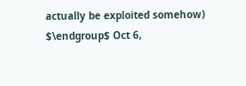actually be exploited somehow) $\endgroup$ Oct 6,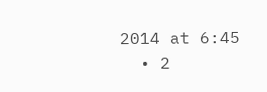2014 at 6:45
  • 2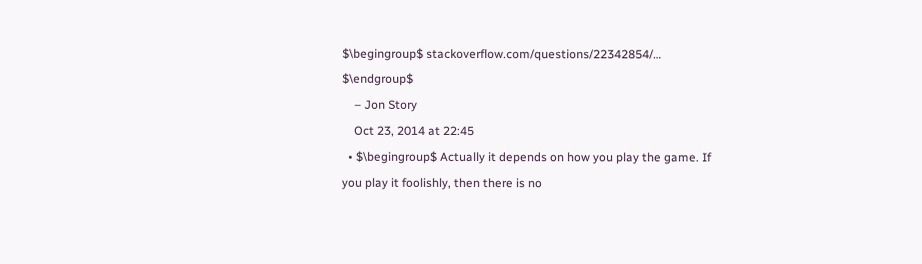$\begingroup$ stackoverflow.com/questions/22342854/… $\endgroup$
    – Jon Story
    Oct 23, 2014 at 22:45
  • $\begingroup$ Actually it depends on how you play the game. If you play it foolishly, then there is no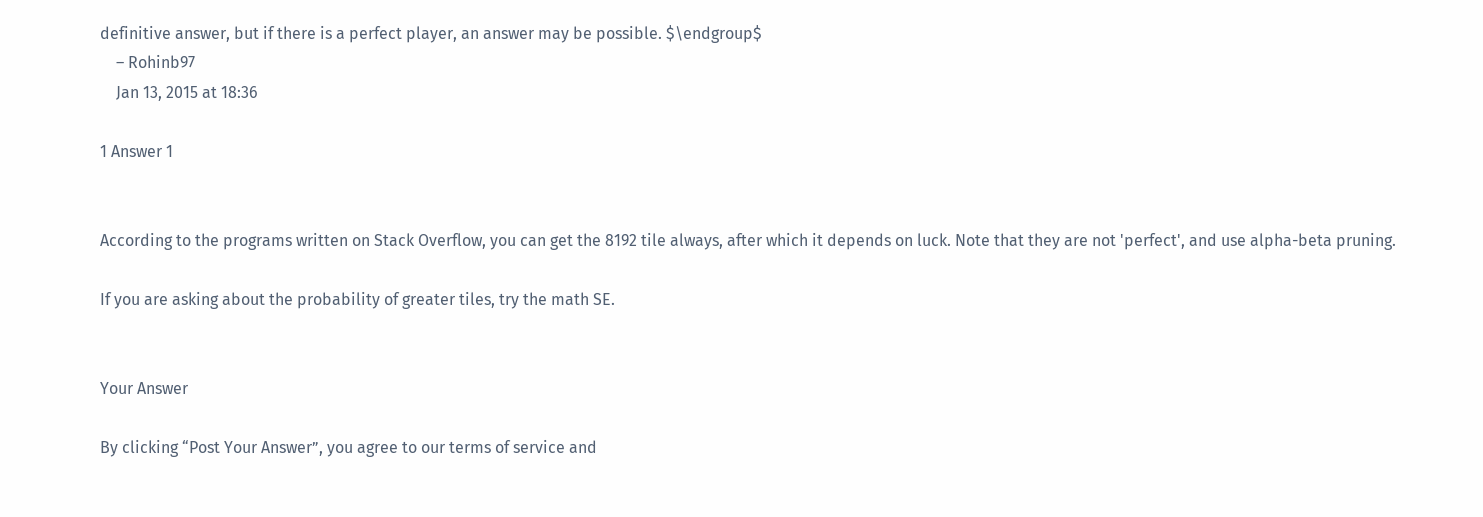definitive answer, but if there is a perfect player, an answer may be possible. $\endgroup$
    – Rohinb97
    Jan 13, 2015 at 18:36

1 Answer 1


According to the programs written on Stack Overflow, you can get the 8192 tile always, after which it depends on luck. Note that they are not 'perfect', and use alpha-beta pruning.

If you are asking about the probability of greater tiles, try the math SE.


Your Answer

By clicking “Post Your Answer”, you agree to our terms of service and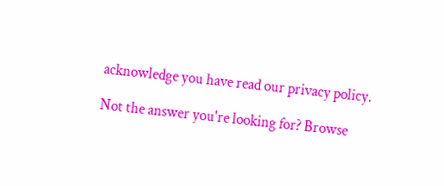acknowledge you have read our privacy policy.

Not the answer you're looking for? Browse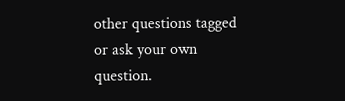other questions tagged or ask your own question.